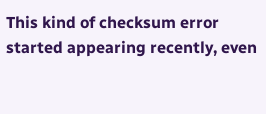This kind of checksum error started appearing recently, even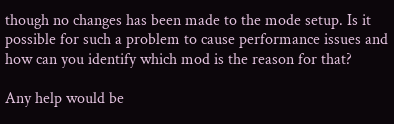though no changes has been made to the mode setup. Is it possible for such a problem to cause performance issues and how can you identify which mod is the reason for that?

Any help would be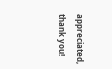appreciated, thank you!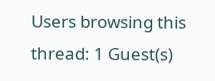Users browsing this thread: 1 Guest(s)